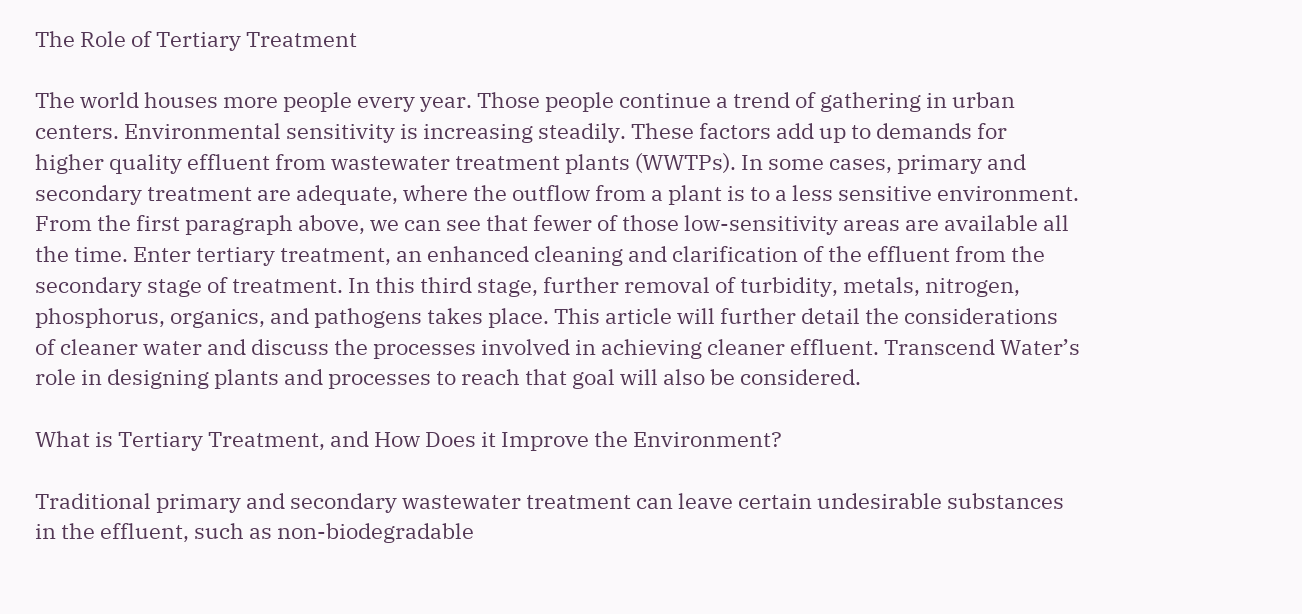The Role of Tertiary Treatment

The world houses more people every year. Those people continue a trend of gathering in urban centers. Environmental sensitivity is increasing steadily. These factors add up to demands for higher quality effluent from wastewater treatment plants (WWTPs). In some cases, primary and secondary treatment are adequate, where the outflow from a plant is to a less sensitive environment. From the first paragraph above, we can see that fewer of those low-sensitivity areas are available all the time. Enter tertiary treatment, an enhanced cleaning and clarification of the effluent from the secondary stage of treatment. In this third stage, further removal of turbidity, metals, nitrogen, phosphorus, organics, and pathogens takes place. This article will further detail the considerations of cleaner water and discuss the processes involved in achieving cleaner effluent. Transcend Water’s role in designing plants and processes to reach that goal will also be considered.

What is Tertiary Treatment, and How Does it Improve the Environment?

Traditional primary and secondary wastewater treatment can leave certain undesirable substances in the effluent, such as non-biodegradable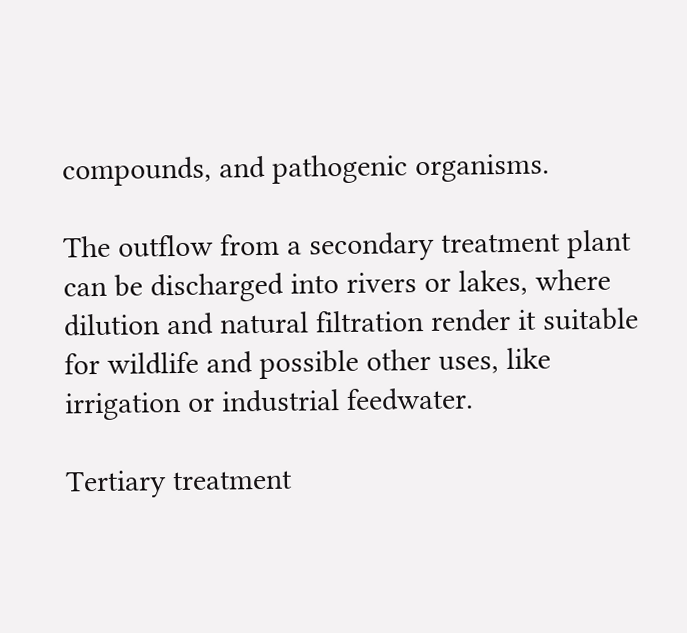compounds, and pathogenic organisms.

The outflow from a secondary treatment plant can be discharged into rivers or lakes, where dilution and natural filtration render it suitable for wildlife and possible other uses, like irrigation or industrial feedwater.

Tertiary treatment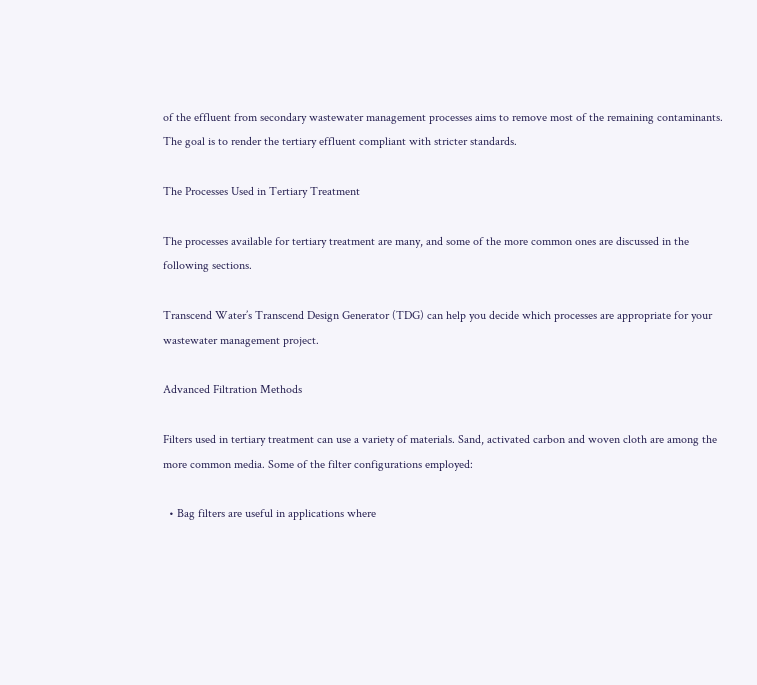of the effluent from secondary wastewater management processes aims to remove most of the remaining contaminants. The goal is to render the tertiary effluent compliant with stricter standards.

The Processes Used in Tertiary Treatment

The processes available for tertiary treatment are many, and some of the more common ones are discussed in the following sections.

Transcend Water’s Transcend Design Generator (TDG) can help you decide which processes are appropriate for your wastewater management project.

Advanced Filtration Methods

Filters used in tertiary treatment can use a variety of materials. Sand, activated carbon and woven cloth are among the more common media. Some of the filter configurations employed:

  • Bag filters are useful in applications where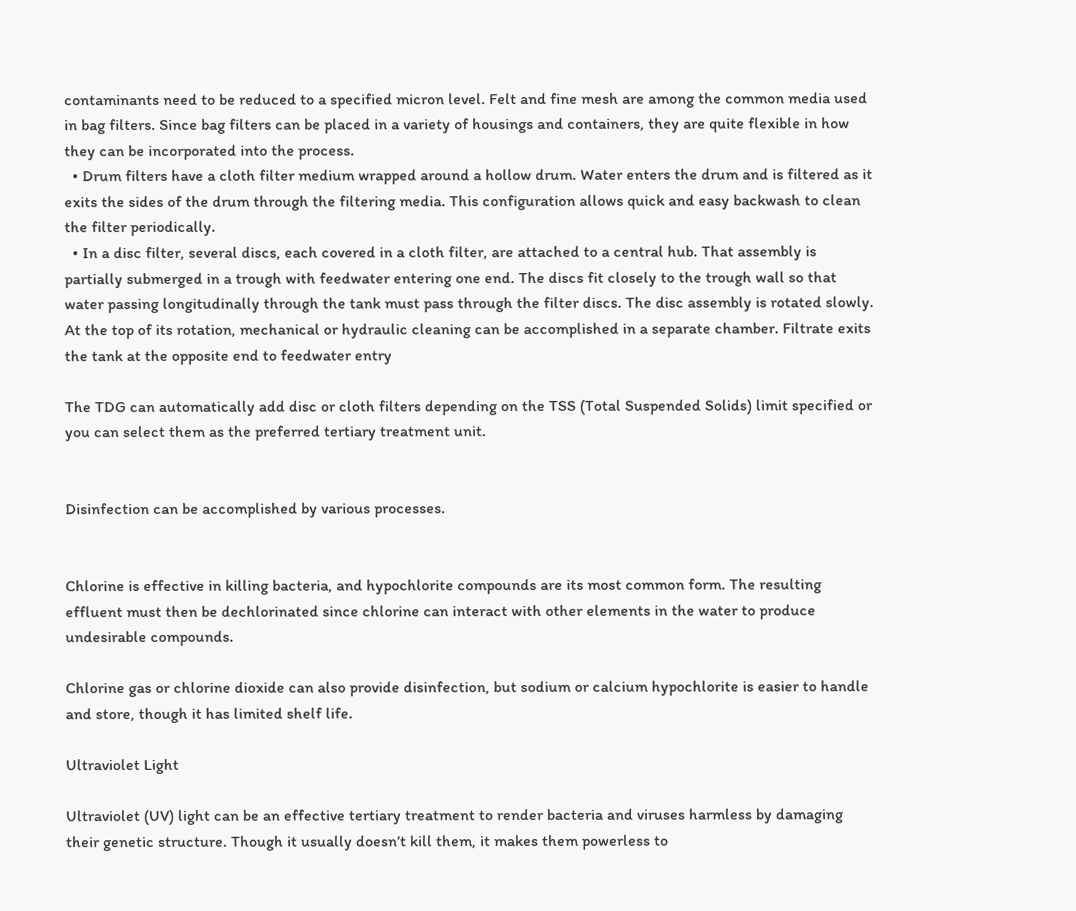contaminants need to be reduced to a specified micron level. Felt and fine mesh are among the common media used in bag filters. Since bag filters can be placed in a variety of housings and containers, they are quite flexible in how they can be incorporated into the process.
  • Drum filters have a cloth filter medium wrapped around a hollow drum. Water enters the drum and is filtered as it exits the sides of the drum through the filtering media. This configuration allows quick and easy backwash to clean the filter periodically.
  • In a disc filter, several discs, each covered in a cloth filter, are attached to a central hub. That assembly is partially submerged in a trough with feedwater entering one end. The discs fit closely to the trough wall so that water passing longitudinally through the tank must pass through the filter discs. The disc assembly is rotated slowly. At the top of its rotation, mechanical or hydraulic cleaning can be accomplished in a separate chamber. Filtrate exits the tank at the opposite end to feedwater entry

The TDG can automatically add disc or cloth filters depending on the TSS (Total Suspended Solids) limit specified or you can select them as the preferred tertiary treatment unit.


Disinfection can be accomplished by various processes.


Chlorine is effective in killing bacteria, and hypochlorite compounds are its most common form. The resulting effluent must then be dechlorinated since chlorine can interact with other elements in the water to produce undesirable compounds.

Chlorine gas or chlorine dioxide can also provide disinfection, but sodium or calcium hypochlorite is easier to handle and store, though it has limited shelf life.

Ultraviolet Light

Ultraviolet (UV) light can be an effective tertiary treatment to render bacteria and viruses harmless by damaging their genetic structure. Though it usually doesn’t kill them, it makes them powerless to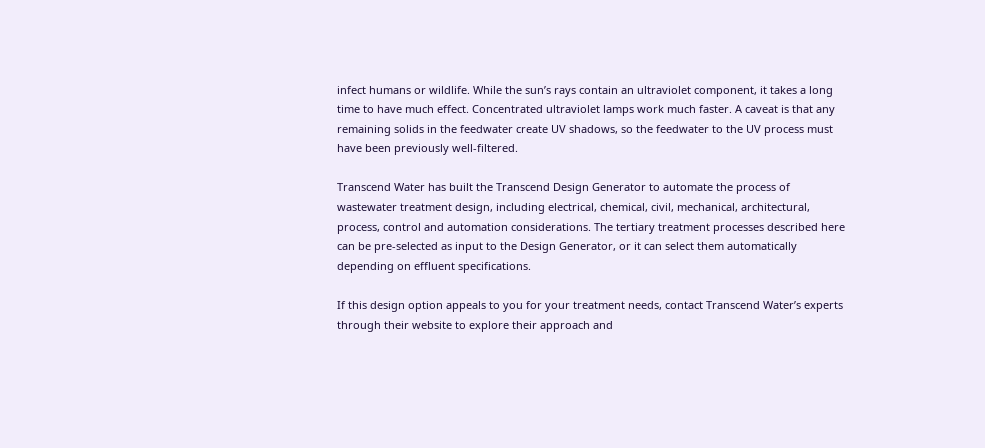infect humans or wildlife. While the sun’s rays contain an ultraviolet component, it takes a long time to have much effect. Concentrated ultraviolet lamps work much faster. A caveat is that any remaining solids in the feedwater create UV shadows, so the feedwater to the UV process must have been previously well-filtered.

Transcend Water has built the Transcend Design Generator to automate the process of wastewater treatment design, including electrical, chemical, civil, mechanical, architectural, process, control and automation considerations. The tertiary treatment processes described here can be pre-selected as input to the Design Generator, or it can select them automatically depending on effluent specifications.

If this design option appeals to you for your treatment needs, contact Transcend Water’s experts through their website to explore their approach and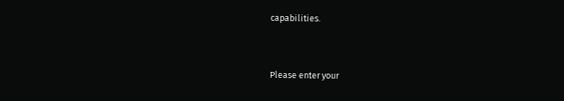capabilities.


Please enter your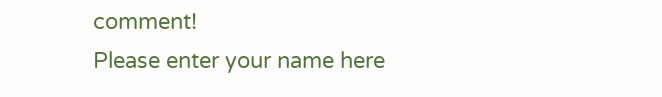comment!
Please enter your name here